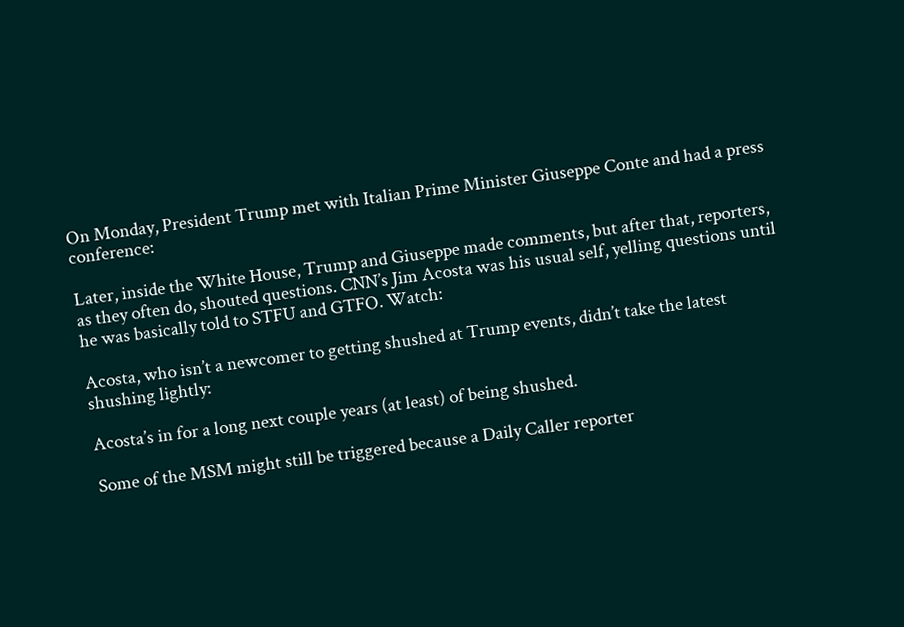On Monday, President Trump met with Italian Prime Minister Giuseppe Conte and had a press conference:

Later, inside the White House, Trump and Giuseppe made comments, but after that, reporters, as they often do, shouted questions. CNN’s Jim Acosta was his usual self, yelling questions until he was basically told to STFU and GTFO. Watch:

Acosta, who isn’t a newcomer to getting shushed at Trump events, didn’t take the latest shushing lightly:

Acosta’s in for a long next couple years (at least) of being shushed.

Some of the MSM might still be triggered because a Daily Caller reporter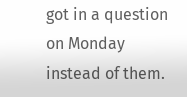got in a question on Monday instead of them.